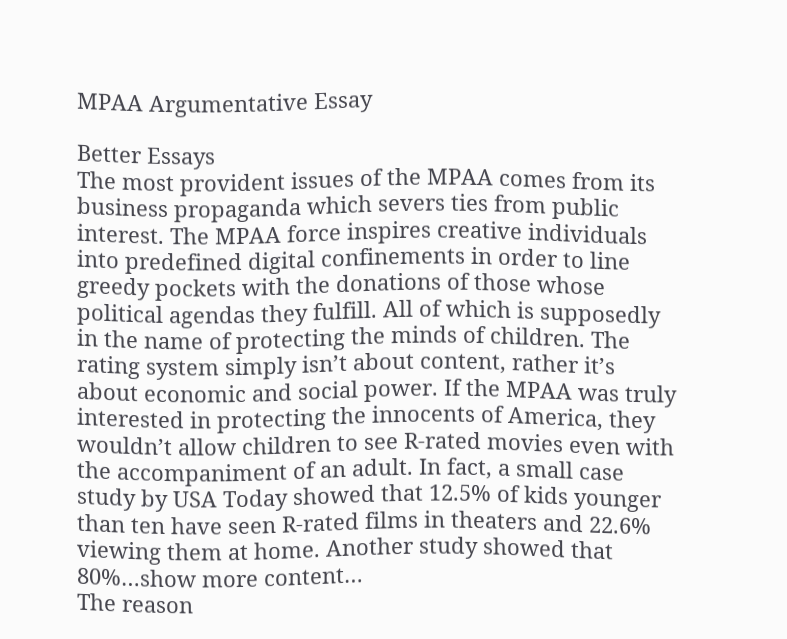MPAA Argumentative Essay

Better Essays
The most provident issues of the MPAA comes from its business propaganda which severs ties from public interest. The MPAA force inspires creative individuals into predefined digital confinements in order to line greedy pockets with the donations of those whose political agendas they fulfill. All of which is supposedly in the name of protecting the minds of children. The rating system simply isn’t about content, rather it’s about economic and social power. If the MPAA was truly interested in protecting the innocents of America, they wouldn’t allow children to see R-rated movies even with the accompaniment of an adult. In fact, a small case study by USA Today showed that 12.5% of kids younger than ten have seen R-rated films in theaters and 22.6% viewing them at home. Another study showed that 80%…show more content…
The reason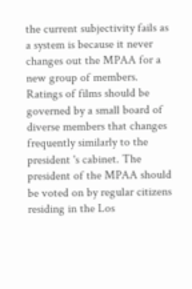the current subjectivity fails as a system is because it never changes out the MPAA for a new group of members. Ratings of films should be governed by a small board of diverse members that changes frequently similarly to the president 's cabinet. The president of the MPAA should be voted on by regular citizens residing in the Los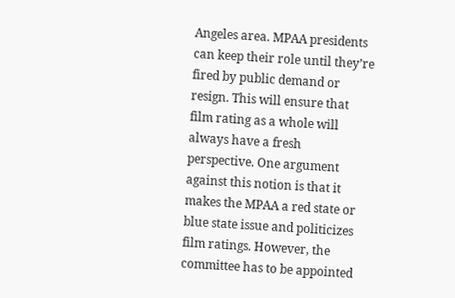Angeles area. MPAA presidents can keep their role until they’re fired by public demand or resign. This will ensure that film rating as a whole will always have a fresh perspective. One argument against this notion is that it makes the MPAA a red state or blue state issue and politicizes film ratings. However, the committee has to be appointed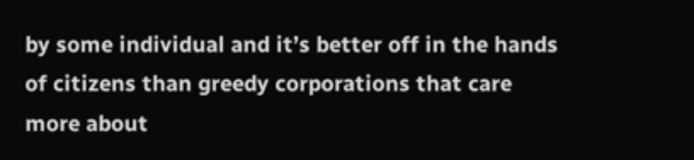by some individual and it’s better off in the hands of citizens than greedy corporations that care more about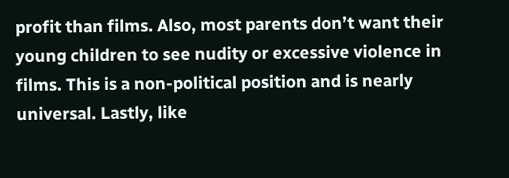profit than films. Also, most parents don’t want their young children to see nudity or excessive violence in films. This is a non-political position and is nearly universal. Lastly, like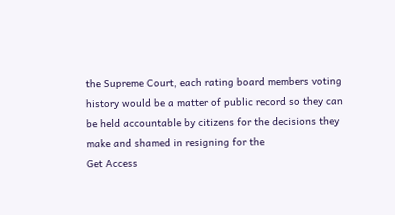the Supreme Court, each rating board members voting history would be a matter of public record so they can be held accountable by citizens for the decisions they make and shamed in resigning for the
Get Access